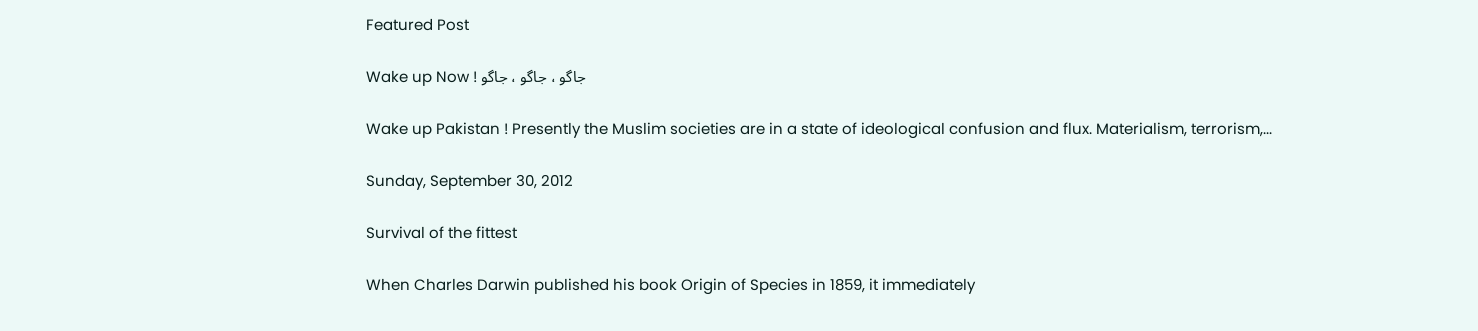Featured Post

Wake up Now ! جاگو ، جاگو ، جاگو

Wake up Pakistan ! Presently the Muslim societies are in a state of ideological confusion and flux. Materialism, terrorism,...

Sunday, September 30, 2012

Survival of the fittest

When Charles Darwin published his book Origin of Species in 1859, it immediately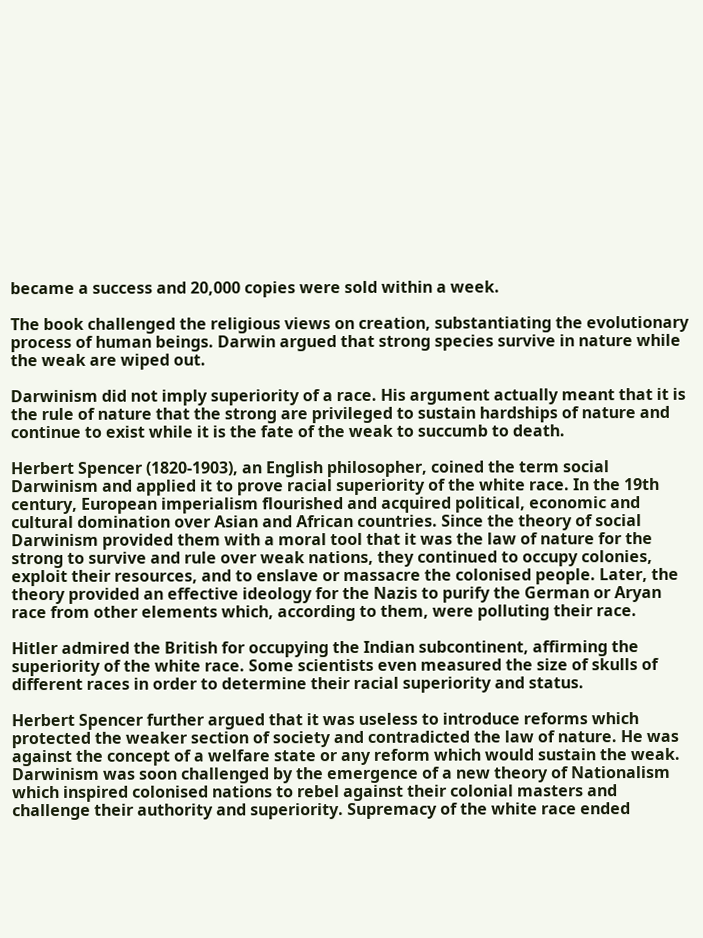became a success and 20,000 copies were sold within a week.

The book challenged the religious views on creation, substantiating the evolutionary process of human beings. Darwin argued that strong species survive in nature while the weak are wiped out.

Darwinism did not imply superiority of a race. His argument actually meant that it is the rule of nature that the strong are privileged to sustain hardships of nature and continue to exist while it is the fate of the weak to succumb to death.

Herbert Spencer (1820-1903), an English philosopher, coined the term social Darwinism and applied it to prove racial superiority of the white race. In the 19th century, European imperialism flourished and acquired political, economic and cultural domination over Asian and African countries. Since the theory of social Darwinism provided them with a moral tool that it was the law of nature for the strong to survive and rule over weak nations, they continued to occupy colonies, exploit their resources, and to enslave or massacre the colonised people. Later, the theory provided an effective ideology for the Nazis to purify the German or Aryan race from other elements which, according to them, were polluting their race.

Hitler admired the British for occupying the Indian subcontinent, affirming the superiority of the white race. Some scientists even measured the size of skulls of different races in order to determine their racial superiority and status.

Herbert Spencer further argued that it was useless to introduce reforms which protected the weaker section of society and contradicted the law of nature. He was against the concept of a welfare state or any reform which would sustain the weak.
Darwinism was soon challenged by the emergence of a new theory of Nationalism which inspired colonised nations to rebel against their colonial masters and challenge their authority and superiority. Supremacy of the white race ended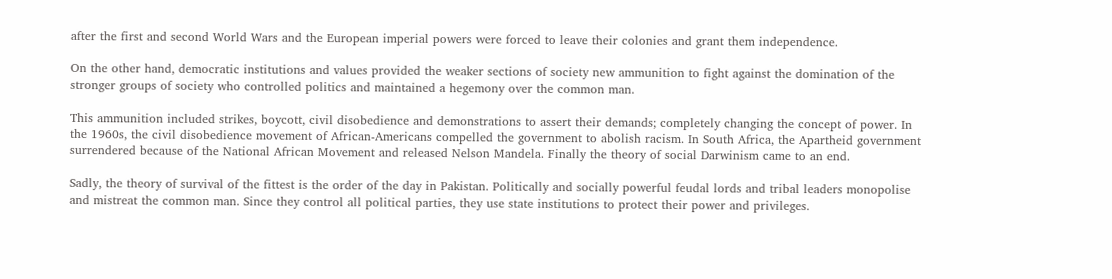after the first and second World Wars and the European imperial powers were forced to leave their colonies and grant them independence.

On the other hand, democratic institutions and values provided the weaker sections of society new ammunition to fight against the domination of the stronger groups of society who controlled politics and maintained a hegemony over the common man.

This ammunition included strikes, boycott, civil disobedience and demonstrations to assert their demands; completely changing the concept of power. In the 1960s, the civil disobedience movement of African-Americans compelled the government to abolish racism. In South Africa, the Apartheid government surrendered because of the National African Movement and released Nelson Mandela. Finally the theory of social Darwinism came to an end.

Sadly, the theory of survival of the fittest is the order of the day in Pakistan. Politically and socially powerful feudal lords and tribal leaders monopolise and mistreat the common man. Since they control all political parties, they use state institutions to protect their power and privileges.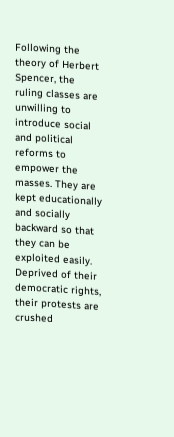Following the theory of Herbert Spencer, the ruling classes are unwilling to introduce social and political reforms to empower the masses. They are kept educationally and socially backward so that they can be exploited easily. Deprived of their democratic rights, their protests are crushed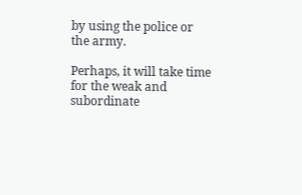by using the police or the army.

Perhaps, it will take time for the weak and subordinate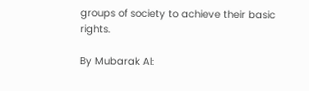groups of society to achieve their basic rights.

By Mubarak Al: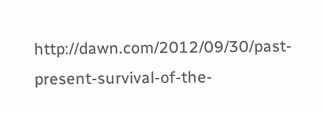http://dawn.com/2012/09/30/past-present-survival-of-the-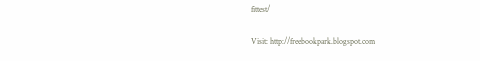fittest/

Visit: http://freebookpark.blogspot.com